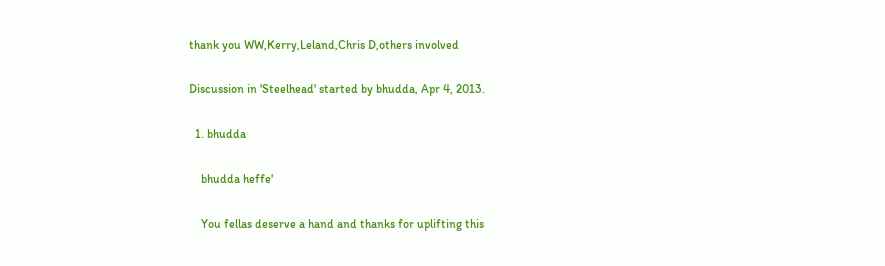thank you WW,Kerry,Leland,Chris D,others involved

Discussion in 'Steelhead' started by bhudda, Apr 4, 2013.

  1. bhudda

    bhudda heffe'

    You fellas deserve a hand and thanks for uplifting this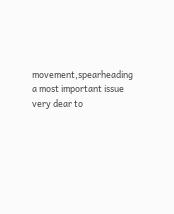movement,spearheading a most important issue very dear to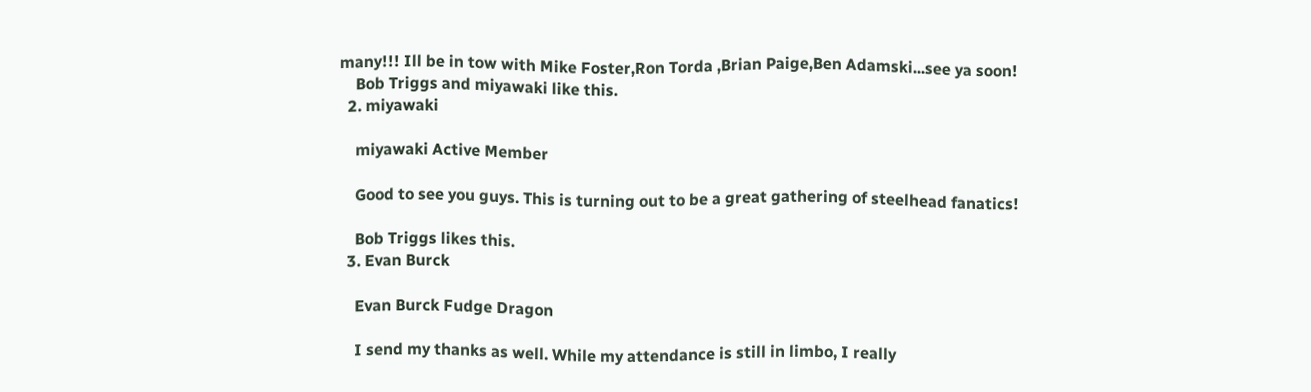many!!! Ill be in tow with Mike Foster,Ron Torda ,Brian Paige,Ben Adamski...see ya soon!
    Bob Triggs and miyawaki like this.
  2. miyawaki

    miyawaki Active Member

    Good to see you guys. This is turning out to be a great gathering of steelhead fanatics!

    Bob Triggs likes this.
  3. Evan Burck

    Evan Burck Fudge Dragon

    I send my thanks as well. While my attendance is still in limbo, I really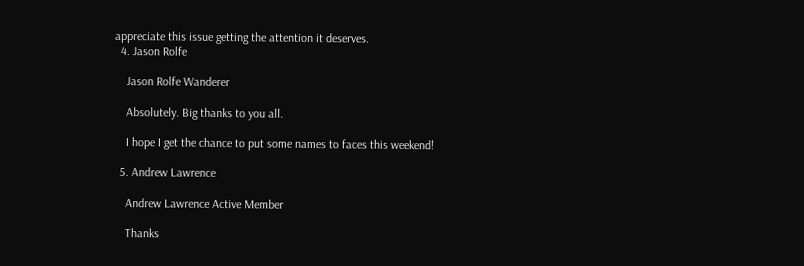appreciate this issue getting the attention it deserves.
  4. Jason Rolfe

    Jason Rolfe Wanderer

    Absolutely. Big thanks to you all.

    I hope I get the chance to put some names to faces this weekend!

  5. Andrew Lawrence

    Andrew Lawrence Active Member

    Thanks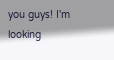you guys! I'm looking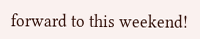forward to this weekend!